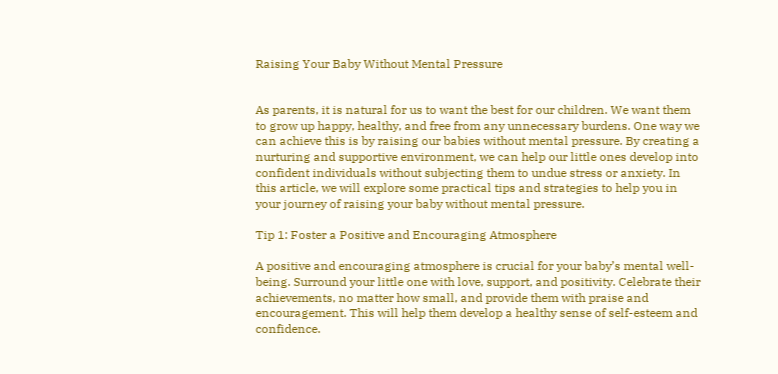Raising Your Baby Without Mental Pressure


As parents, it is natural for us to want the best for our children. We want them to grow up happy, healthy, and free from any unnecessary burdens. One way we can achieve this is by raising our babies without mental pressure. By creating a nurturing and supportive environment, we can help our little ones develop into confident individuals without subjecting them to undue stress or anxiety. In this article, we will explore some practical tips and strategies to help you in your journey of raising your baby without mental pressure.

Tip 1: Foster a Positive and Encouraging Atmosphere

A positive and encouraging atmosphere is crucial for your baby’s mental well-being. Surround your little one with love, support, and positivity. Celebrate their achievements, no matter how small, and provide them with praise and encouragement. This will help them develop a healthy sense of self-esteem and confidence.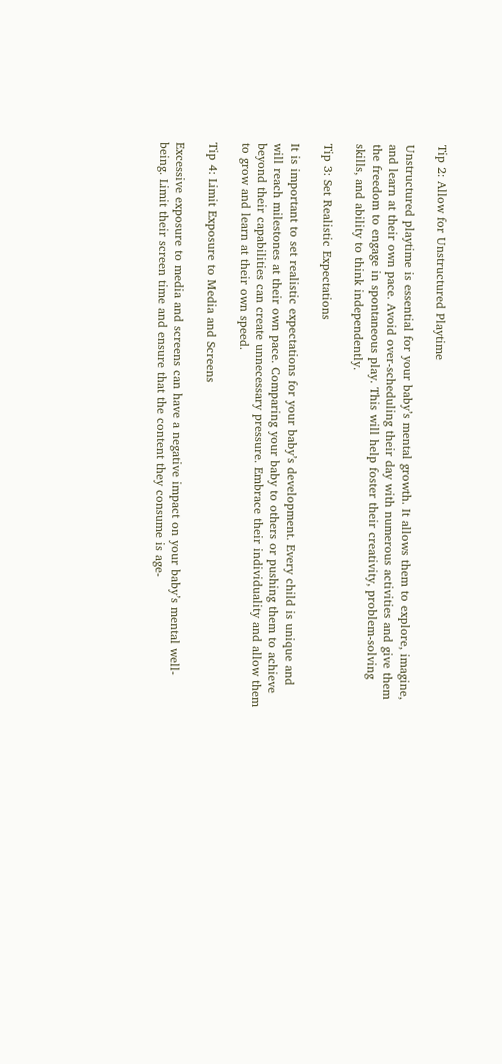Tip 2: Allow for Unstructured Playtime

Unstructured playtime is essential for your baby’s mental growth. It allows them to explore, imagine, and learn at their own pace. Avoid over-scheduling their day with numerous activities and give them the freedom to engage in spontaneous play. This will help foster their creativity, problem-solving skills, and ability to think independently.

Tip 3: Set Realistic Expectations

It is important to set realistic expectations for your baby’s development. Every child is unique and will reach milestones at their own pace. Comparing your baby to others or pushing them to achieve beyond their capabilities can create unnecessary pressure. Embrace their individuality and allow them to grow and learn at their own speed.

Tip 4: Limit Exposure to Media and Screens

Excessive exposure to media and screens can have a negative impact on your baby’s mental well-being. Limit their screen time and ensure that the content they consume is age-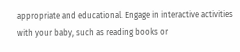appropriate and educational. Engage in interactive activities with your baby, such as reading books or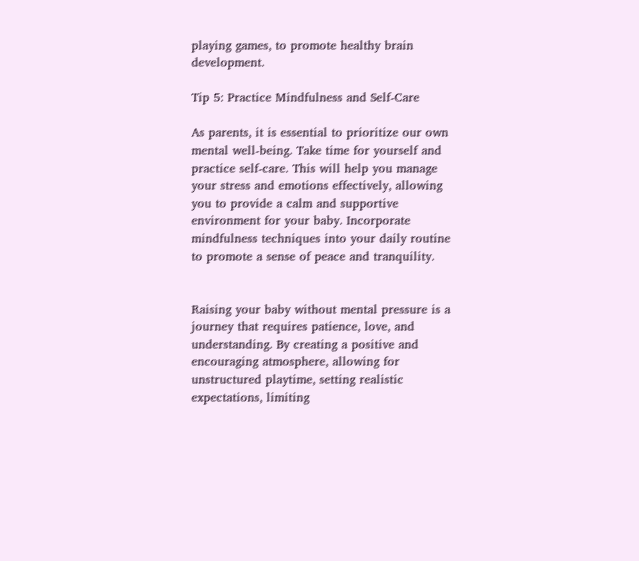playing games, to promote healthy brain development.

Tip 5: Practice Mindfulness and Self-Care

As parents, it is essential to prioritize our own mental well-being. Take time for yourself and practice self-care. This will help you manage your stress and emotions effectively, allowing you to provide a calm and supportive environment for your baby. Incorporate mindfulness techniques into your daily routine to promote a sense of peace and tranquility.


Raising your baby without mental pressure is a journey that requires patience, love, and understanding. By creating a positive and encouraging atmosphere, allowing for unstructured playtime, setting realistic expectations, limiting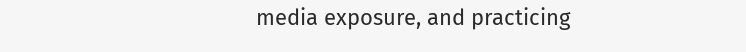media exposure, and practicing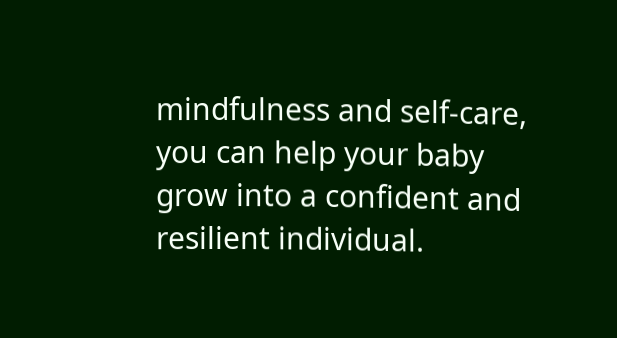mindfulness and self-care, you can help your baby grow into a confident and resilient individual.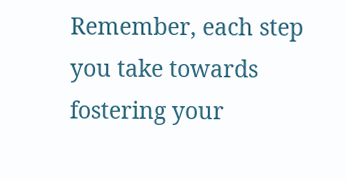Remember, each step you take towards fostering your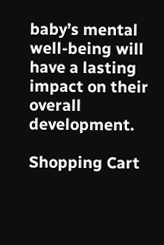baby’s mental well-being will have a lasting impact on their overall development.

Shopping Cart